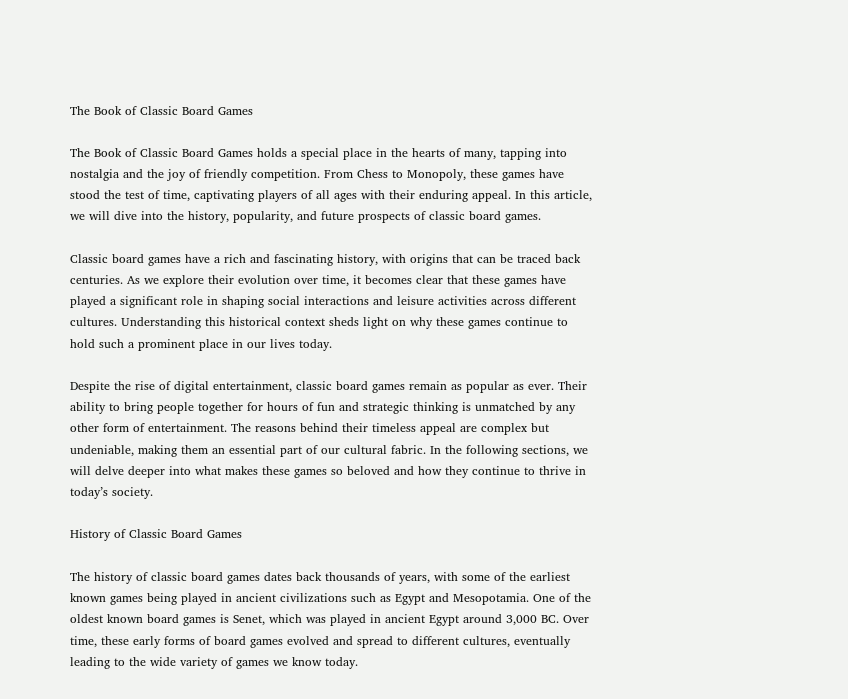The Book of Classic Board Games

The Book of Classic Board Games holds a special place in the hearts of many, tapping into nostalgia and the joy of friendly competition. From Chess to Monopoly, these games have stood the test of time, captivating players of all ages with their enduring appeal. In this article, we will dive into the history, popularity, and future prospects of classic board games.

Classic board games have a rich and fascinating history, with origins that can be traced back centuries. As we explore their evolution over time, it becomes clear that these games have played a significant role in shaping social interactions and leisure activities across different cultures. Understanding this historical context sheds light on why these games continue to hold such a prominent place in our lives today.

Despite the rise of digital entertainment, classic board games remain as popular as ever. Their ability to bring people together for hours of fun and strategic thinking is unmatched by any other form of entertainment. The reasons behind their timeless appeal are complex but undeniable, making them an essential part of our cultural fabric. In the following sections, we will delve deeper into what makes these games so beloved and how they continue to thrive in today’s society.

History of Classic Board Games

The history of classic board games dates back thousands of years, with some of the earliest known games being played in ancient civilizations such as Egypt and Mesopotamia. One of the oldest known board games is Senet, which was played in ancient Egypt around 3,000 BC. Over time, these early forms of board games evolved and spread to different cultures, eventually leading to the wide variety of games we know today.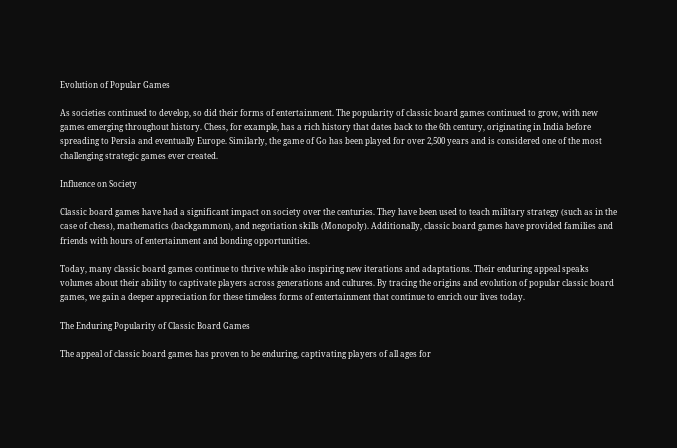Evolution of Popular Games

As societies continued to develop, so did their forms of entertainment. The popularity of classic board games continued to grow, with new games emerging throughout history. Chess, for example, has a rich history that dates back to the 6th century, originating in India before spreading to Persia and eventually Europe. Similarly, the game of Go has been played for over 2,500 years and is considered one of the most challenging strategic games ever created.

Influence on Society

Classic board games have had a significant impact on society over the centuries. They have been used to teach military strategy (such as in the case of chess), mathematics (backgammon), and negotiation skills (Monopoly). Additionally, classic board games have provided families and friends with hours of entertainment and bonding opportunities.

Today, many classic board games continue to thrive while also inspiring new iterations and adaptations. Their enduring appeal speaks volumes about their ability to captivate players across generations and cultures. By tracing the origins and evolution of popular classic board games, we gain a deeper appreciation for these timeless forms of entertainment that continue to enrich our lives today.

The Enduring Popularity of Classic Board Games

The appeal of classic board games has proven to be enduring, captivating players of all ages for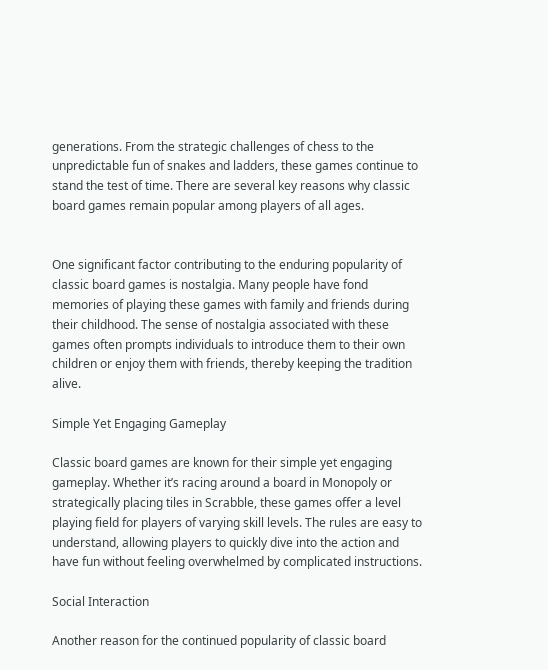generations. From the strategic challenges of chess to the unpredictable fun of snakes and ladders, these games continue to stand the test of time. There are several key reasons why classic board games remain popular among players of all ages.


One significant factor contributing to the enduring popularity of classic board games is nostalgia. Many people have fond memories of playing these games with family and friends during their childhood. The sense of nostalgia associated with these games often prompts individuals to introduce them to their own children or enjoy them with friends, thereby keeping the tradition alive.

Simple Yet Engaging Gameplay

Classic board games are known for their simple yet engaging gameplay. Whether it’s racing around a board in Monopoly or strategically placing tiles in Scrabble, these games offer a level playing field for players of varying skill levels. The rules are easy to understand, allowing players to quickly dive into the action and have fun without feeling overwhelmed by complicated instructions.

Social Interaction

Another reason for the continued popularity of classic board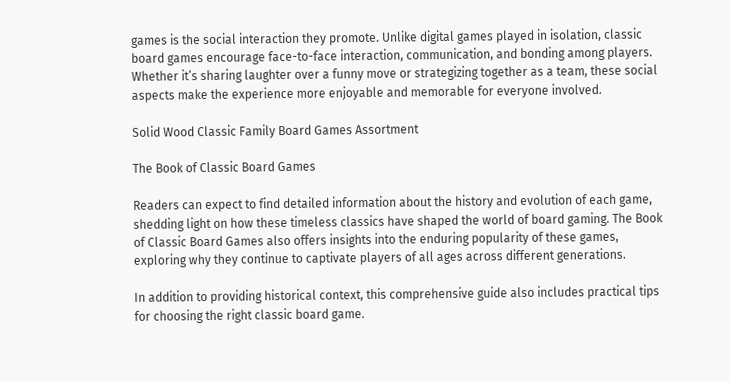games is the social interaction they promote. Unlike digital games played in isolation, classic board games encourage face-to-face interaction, communication, and bonding among players. Whether it’s sharing laughter over a funny move or strategizing together as a team, these social aspects make the experience more enjoyable and memorable for everyone involved.

Solid Wood Classic Family Board Games Assortment

The Book of Classic Board Games

Readers can expect to find detailed information about the history and evolution of each game, shedding light on how these timeless classics have shaped the world of board gaming. The Book of Classic Board Games also offers insights into the enduring popularity of these games, exploring why they continue to captivate players of all ages across different generations.

In addition to providing historical context, this comprehensive guide also includes practical tips for choosing the right classic board game.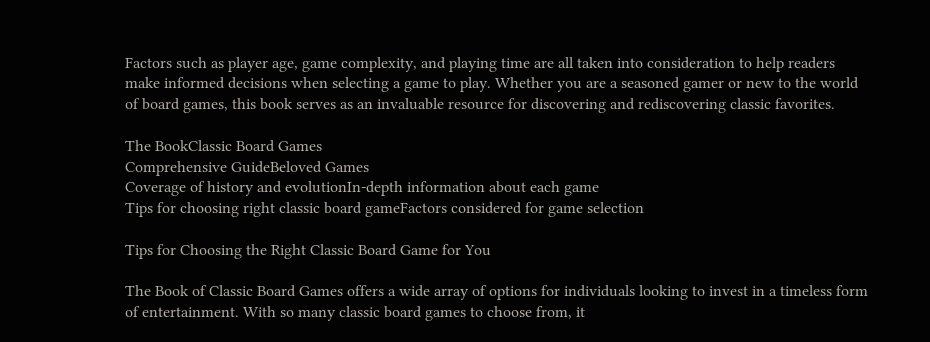Factors such as player age, game complexity, and playing time are all taken into consideration to help readers make informed decisions when selecting a game to play. Whether you are a seasoned gamer or new to the world of board games, this book serves as an invaluable resource for discovering and rediscovering classic favorites.

The BookClassic Board Games
Comprehensive GuideBeloved Games
Coverage of history and evolutionIn-depth information about each game
Tips for choosing right classic board gameFactors considered for game selection

Tips for Choosing the Right Classic Board Game for You

The Book of Classic Board Games offers a wide array of options for individuals looking to invest in a timeless form of entertainment. With so many classic board games to choose from, it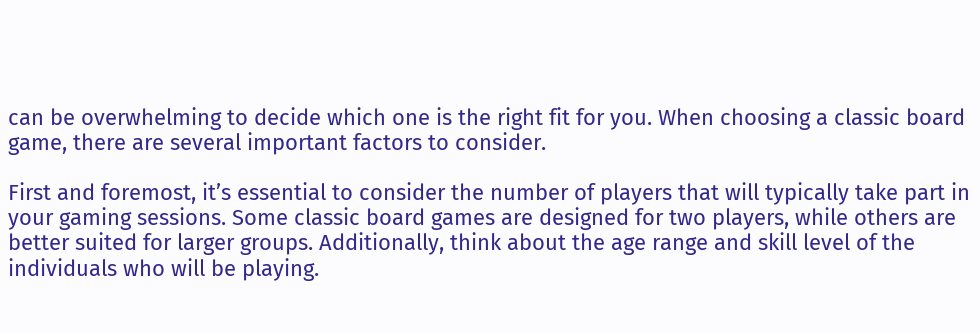can be overwhelming to decide which one is the right fit for you. When choosing a classic board game, there are several important factors to consider.

First and foremost, it’s essential to consider the number of players that will typically take part in your gaming sessions. Some classic board games are designed for two players, while others are better suited for larger groups. Additionally, think about the age range and skill level of the individuals who will be playing.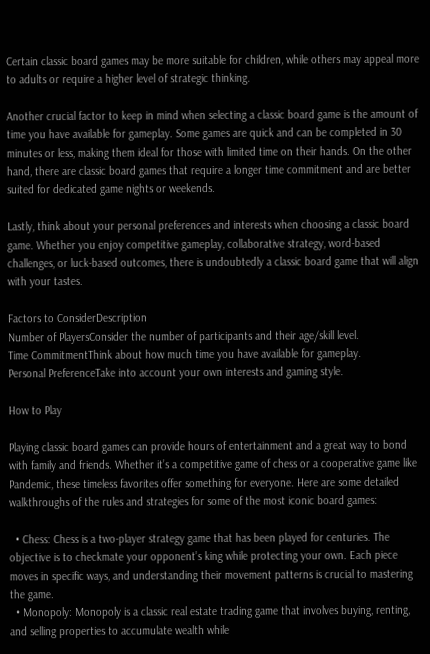Certain classic board games may be more suitable for children, while others may appeal more to adults or require a higher level of strategic thinking.

Another crucial factor to keep in mind when selecting a classic board game is the amount of time you have available for gameplay. Some games are quick and can be completed in 30 minutes or less, making them ideal for those with limited time on their hands. On the other hand, there are classic board games that require a longer time commitment and are better suited for dedicated game nights or weekends.

Lastly, think about your personal preferences and interests when choosing a classic board game. Whether you enjoy competitive gameplay, collaborative strategy, word-based challenges, or luck-based outcomes, there is undoubtedly a classic board game that will align with your tastes.

Factors to ConsiderDescription
Number of PlayersConsider the number of participants and their age/skill level.
Time CommitmentThink about how much time you have available for gameplay.
Personal PreferenceTake into account your own interests and gaming style.

How to Play

Playing classic board games can provide hours of entertainment and a great way to bond with family and friends. Whether it’s a competitive game of chess or a cooperative game like Pandemic, these timeless favorites offer something for everyone. Here are some detailed walkthroughs of the rules and strategies for some of the most iconic board games:

  • Chess: Chess is a two-player strategy game that has been played for centuries. The objective is to checkmate your opponent’s king while protecting your own. Each piece moves in specific ways, and understanding their movement patterns is crucial to mastering the game.
  • Monopoly: Monopoly is a classic real estate trading game that involves buying, renting, and selling properties to accumulate wealth while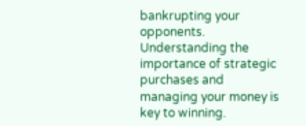bankrupting your opponents. Understanding the importance of strategic purchases and managing your money is key to winning.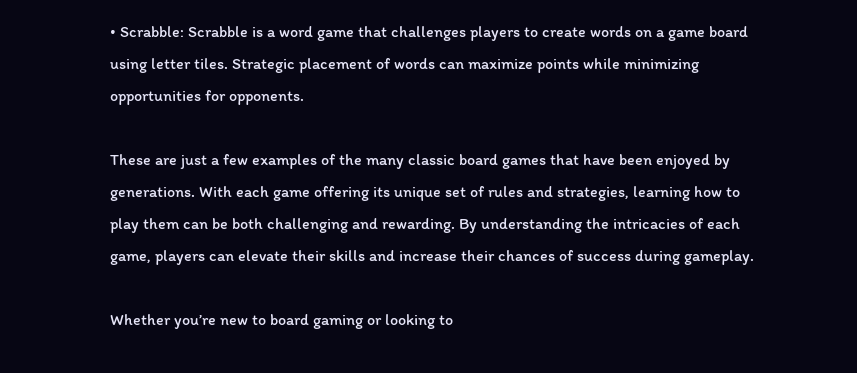• Scrabble: Scrabble is a word game that challenges players to create words on a game board using letter tiles. Strategic placement of words can maximize points while minimizing opportunities for opponents.

These are just a few examples of the many classic board games that have been enjoyed by generations. With each game offering its unique set of rules and strategies, learning how to play them can be both challenging and rewarding. By understanding the intricacies of each game, players can elevate their skills and increase their chances of success during gameplay.

Whether you’re new to board gaming or looking to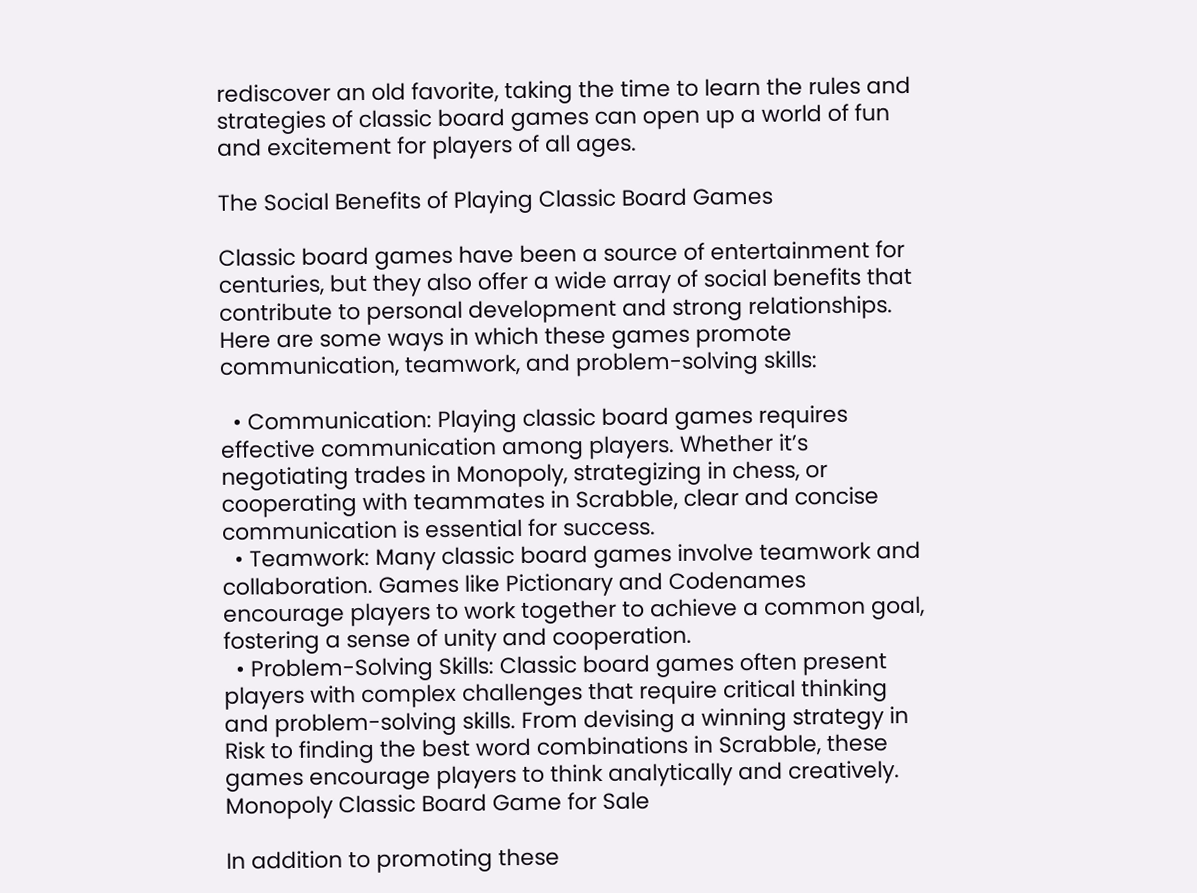rediscover an old favorite, taking the time to learn the rules and strategies of classic board games can open up a world of fun and excitement for players of all ages.

The Social Benefits of Playing Classic Board Games

Classic board games have been a source of entertainment for centuries, but they also offer a wide array of social benefits that contribute to personal development and strong relationships. Here are some ways in which these games promote communication, teamwork, and problem-solving skills:

  • Communication: Playing classic board games requires effective communication among players. Whether it’s negotiating trades in Monopoly, strategizing in chess, or cooperating with teammates in Scrabble, clear and concise communication is essential for success.
  • Teamwork: Many classic board games involve teamwork and collaboration. Games like Pictionary and Codenames encourage players to work together to achieve a common goal, fostering a sense of unity and cooperation.
  • Problem-Solving Skills: Classic board games often present players with complex challenges that require critical thinking and problem-solving skills. From devising a winning strategy in Risk to finding the best word combinations in Scrabble, these games encourage players to think analytically and creatively.
Monopoly Classic Board Game for Sale

In addition to promoting these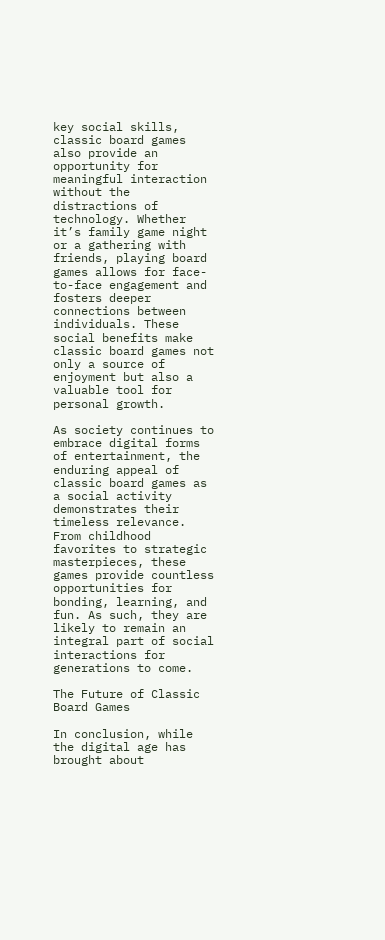key social skills, classic board games also provide an opportunity for meaningful interaction without the distractions of technology. Whether it’s family game night or a gathering with friends, playing board games allows for face-to-face engagement and fosters deeper connections between individuals. These social benefits make classic board games not only a source of enjoyment but also a valuable tool for personal growth.

As society continues to embrace digital forms of entertainment, the enduring appeal of classic board games as a social activity demonstrates their timeless relevance. From childhood favorites to strategic masterpieces, these games provide countless opportunities for bonding, learning, and fun. As such, they are likely to remain an integral part of social interactions for generations to come.

The Future of Classic Board Games

In conclusion, while the digital age has brought about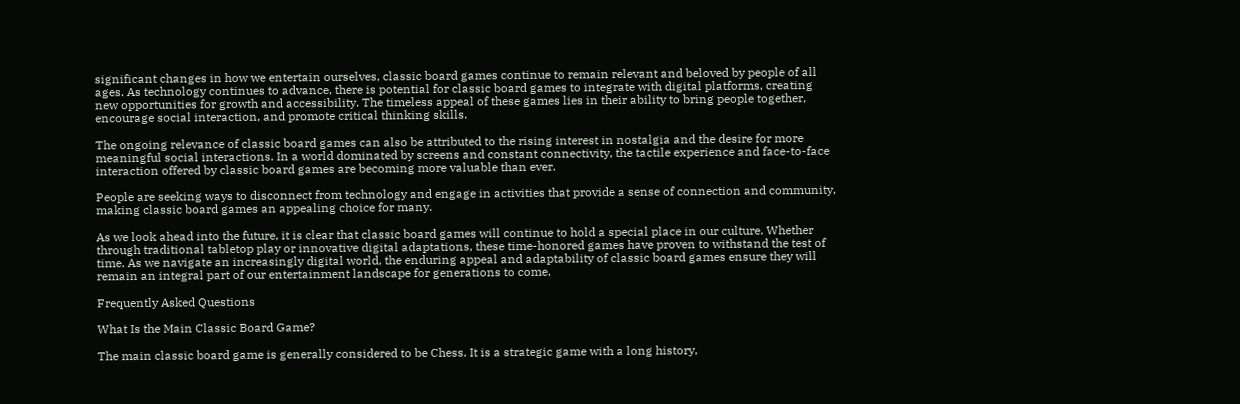significant changes in how we entertain ourselves, classic board games continue to remain relevant and beloved by people of all ages. As technology continues to advance, there is potential for classic board games to integrate with digital platforms, creating new opportunities for growth and accessibility. The timeless appeal of these games lies in their ability to bring people together, encourage social interaction, and promote critical thinking skills.

The ongoing relevance of classic board games can also be attributed to the rising interest in nostalgia and the desire for more meaningful social interactions. In a world dominated by screens and constant connectivity, the tactile experience and face-to-face interaction offered by classic board games are becoming more valuable than ever.

People are seeking ways to disconnect from technology and engage in activities that provide a sense of connection and community, making classic board games an appealing choice for many.

As we look ahead into the future, it is clear that classic board games will continue to hold a special place in our culture. Whether through traditional tabletop play or innovative digital adaptations, these time-honored games have proven to withstand the test of time. As we navigate an increasingly digital world, the enduring appeal and adaptability of classic board games ensure they will remain an integral part of our entertainment landscape for generations to come.

Frequently Asked Questions

What Is the Main Classic Board Game?

The main classic board game is generally considered to be Chess. It is a strategic game with a long history,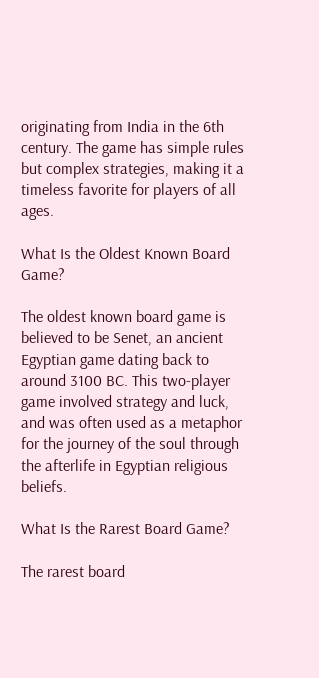originating from India in the 6th century. The game has simple rules but complex strategies, making it a timeless favorite for players of all ages.

What Is the Oldest Known Board Game?

The oldest known board game is believed to be Senet, an ancient Egyptian game dating back to around 3100 BC. This two-player game involved strategy and luck, and was often used as a metaphor for the journey of the soul through the afterlife in Egyptian religious beliefs.

What Is the Rarest Board Game?

The rarest board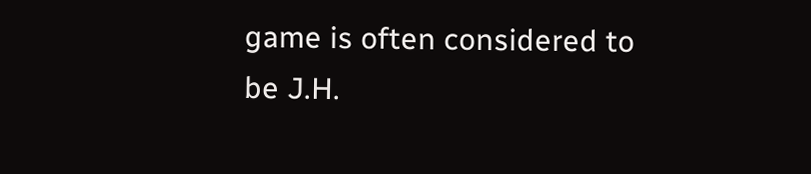game is often considered to be J.H.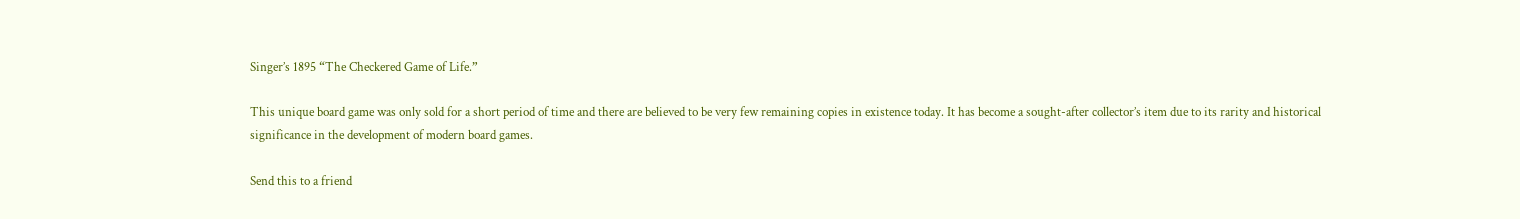Singer’s 1895 “The Checkered Game of Life.”

This unique board game was only sold for a short period of time and there are believed to be very few remaining copies in existence today. It has become a sought-after collector’s item due to its rarity and historical significance in the development of modern board games.

Send this to a friend